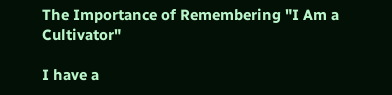The Importance of Remembering "I Am a Cultivator"

I have a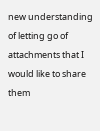new understanding of letting go of attachments that I would like to share them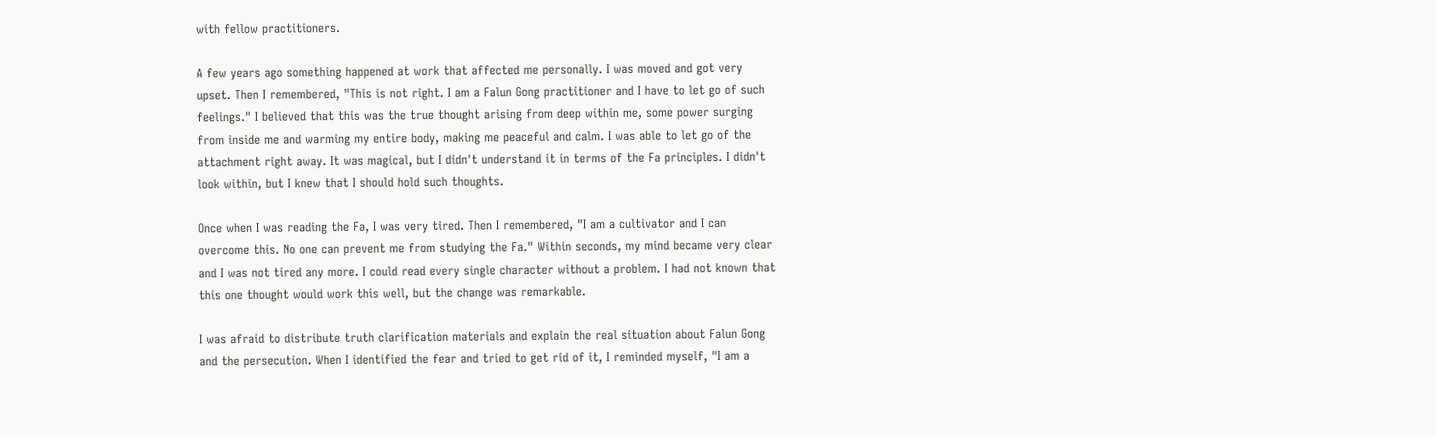with fellow practitioners.

A few years ago something happened at work that affected me personally. I was moved and got very upset. Then I remembered, "This is not right. I am a Falun Gong practitioner and I have to let go of such feelings." I believed that this was the true thought arising from deep within me, some power surging from inside me and warming my entire body, making me peaceful and calm. I was able to let go of the attachment right away. It was magical, but I didn't understand it in terms of the Fa principles. I didn't look within, but I knew that I should hold such thoughts.

Once when I was reading the Fa, I was very tired. Then I remembered, "I am a cultivator and I can overcome this. No one can prevent me from studying the Fa." Within seconds, my mind became very clear and I was not tired any more. I could read every single character without a problem. I had not known that this one thought would work this well, but the change was remarkable.

I was afraid to distribute truth clarification materials and explain the real situation about Falun Gong and the persecution. When I identified the fear and tried to get rid of it, I reminded myself, "I am a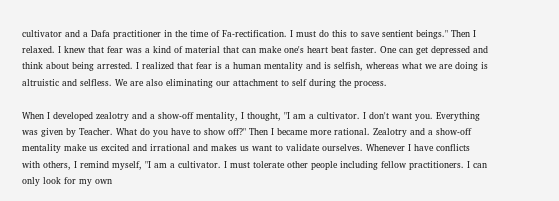cultivator and a Dafa practitioner in the time of Fa-rectification. I must do this to save sentient beings." Then I relaxed. I knew that fear was a kind of material that can make one's heart beat faster. One can get depressed and think about being arrested. I realized that fear is a human mentality and is selfish, whereas what we are doing is altruistic and selfless. We are also eliminating our attachment to self during the process.

When I developed zealotry and a show-off mentality, I thought, "I am a cultivator. I don't want you. Everything was given by Teacher. What do you have to show off?" Then I became more rational. Zealotry and a show-off mentality make us excited and irrational and makes us want to validate ourselves. Whenever I have conflicts with others, I remind myself, "I am a cultivator. I must tolerate other people including fellow practitioners. I can only look for my own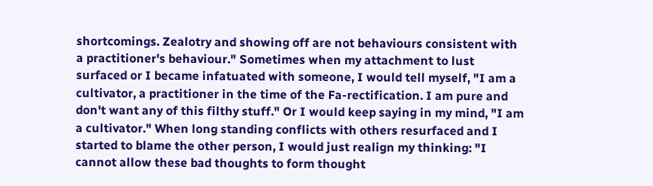shortcomings. Zealotry and showing off are not behaviours consistent with a practitioner's behaviour." Sometimes when my attachment to lust surfaced or I became infatuated with someone, I would tell myself, "I am a cultivator, a practitioner in the time of the Fa-rectification. I am pure and don't want any of this filthy stuff." Or I would keep saying in my mind, "I am a cultivator." When long standing conflicts with others resurfaced and I started to blame the other person, I would just realign my thinking: "I cannot allow these bad thoughts to form thought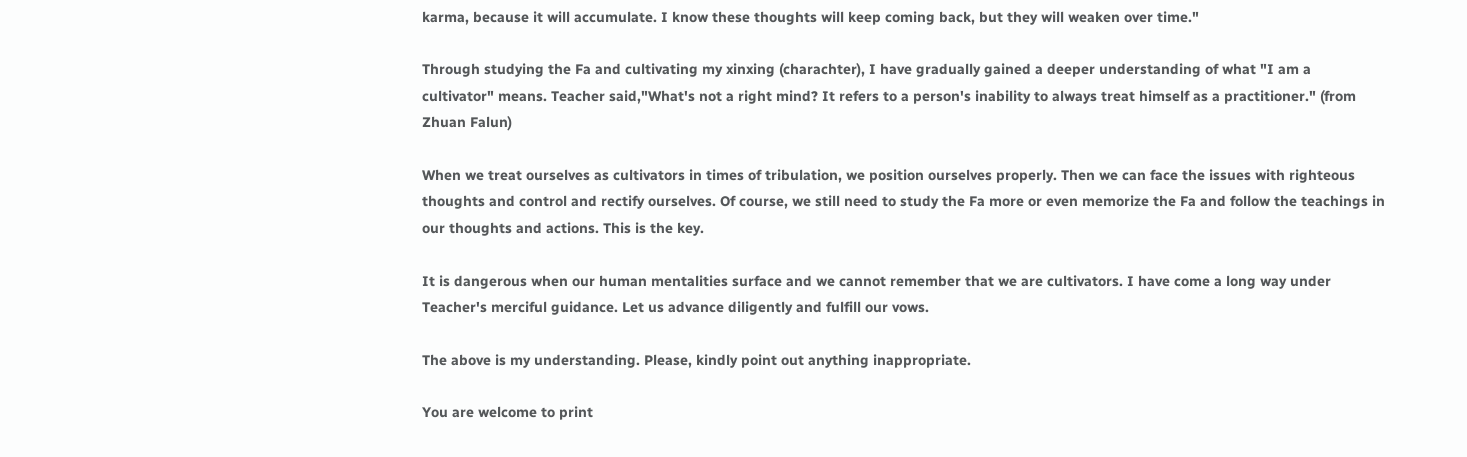karma, because it will accumulate. I know these thoughts will keep coming back, but they will weaken over time."

Through studying the Fa and cultivating my xinxing (charachter), I have gradually gained a deeper understanding of what "I am a cultivator" means. Teacher said,"What's not a right mind? It refers to a person's inability to always treat himself as a practitioner." (from Zhuan Falun)

When we treat ourselves as cultivators in times of tribulation, we position ourselves properly. Then we can face the issues with righteous thoughts and control and rectify ourselves. Of course, we still need to study the Fa more or even memorize the Fa and follow the teachings in our thoughts and actions. This is the key.

It is dangerous when our human mentalities surface and we cannot remember that we are cultivators. I have come a long way under Teacher's merciful guidance. Let us advance diligently and fulfill our vows.

The above is my understanding. Please, kindly point out anything inappropriate.

You are welcome to print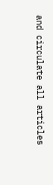and circulate all articles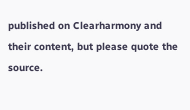published on Clearharmony and their content, but please quote the source.